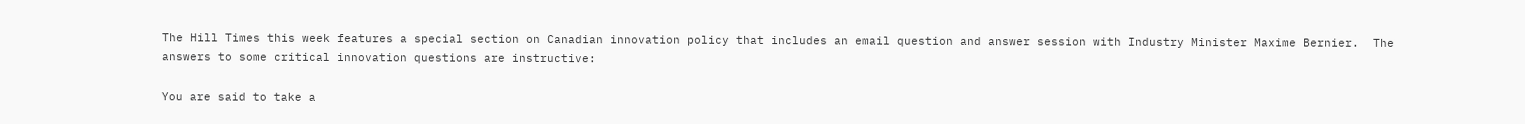The Hill Times this week features a special section on Canadian innovation policy that includes an email question and answer session with Industry Minister Maxime Bernier.  The answers to some critical innovation questions are instructive:

You are said to take a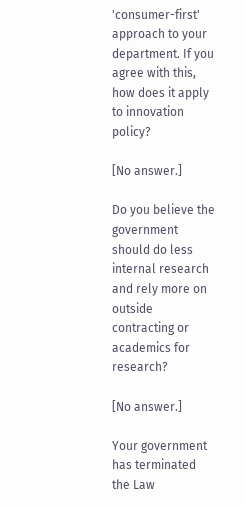'consumer-first' approach to your department. If you agree with this, how does it apply to innovation policy?

[No answer.]

Do you believe the government should do less internal research and rely more on outside contracting or academics for research?

[No answer.]

Your government has terminated the Law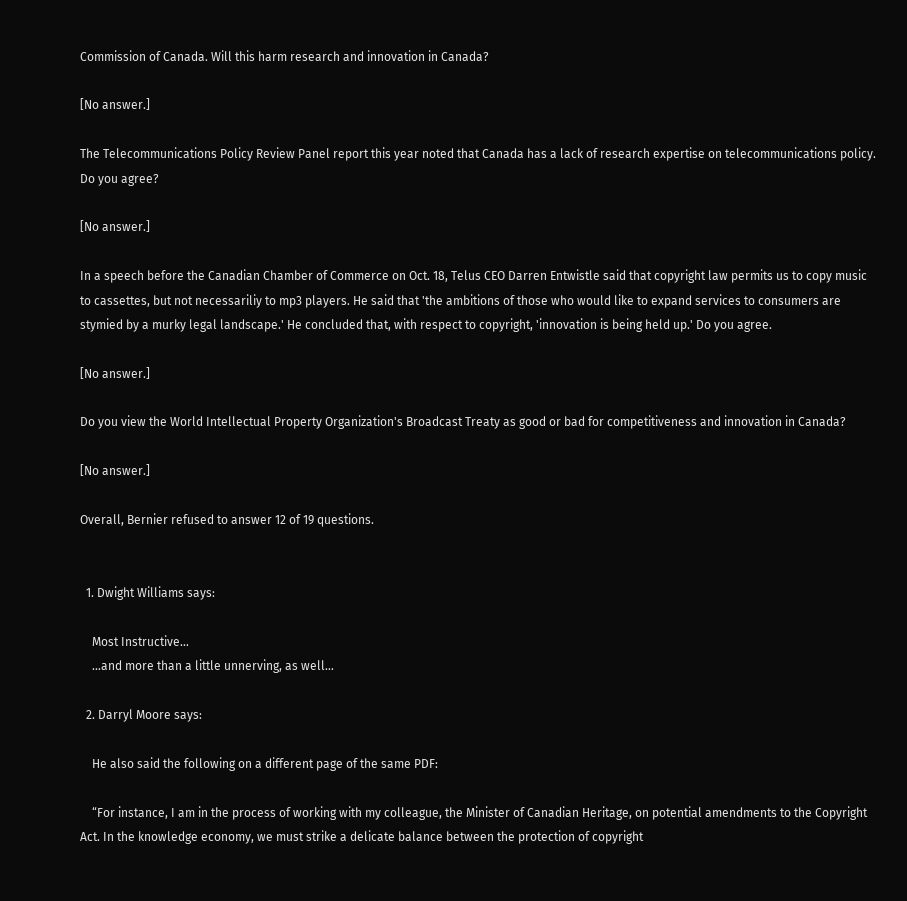Commission of Canada. Will this harm research and innovation in Canada?

[No answer.]

The Telecommunications Policy Review Panel report this year noted that Canada has a lack of research expertise on telecommunications policy. Do you agree?

[No answer.]

In a speech before the Canadian Chamber of Commerce on Oct. 18, Telus CEO Darren Entwistle said that copyright law permits us to copy music to cassettes, but not necessariliy to mp3 players. He said that 'the ambitions of those who would like to expand services to consumers are stymied by a murky legal landscape.' He concluded that, with respect to copyright, 'innovation is being held up.' Do you agree.

[No answer.]

Do you view the World Intellectual Property Organization's Broadcast Treaty as good or bad for competitiveness and innovation in Canada?

[No answer.]

Overall, Bernier refused to answer 12 of 19 questions.


  1. Dwight Williams says:

    Most Instructive…
    …and more than a little unnerving, as well…

  2. Darryl Moore says:

    He also said the following on a different page of the same PDF:

    “For instance, I am in the process of working with my colleague, the Minister of Canadian Heritage, on potential amendments to the Copyright Act. In the knowledge economy, we must strike a delicate balance between the protection of copyright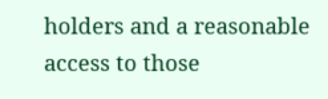holders and a reasonable access to those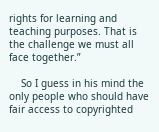rights for learning and teaching purposes. That is the challenge we must all face together.”

    So I guess in his mind the only people who should have fair access to copyrighted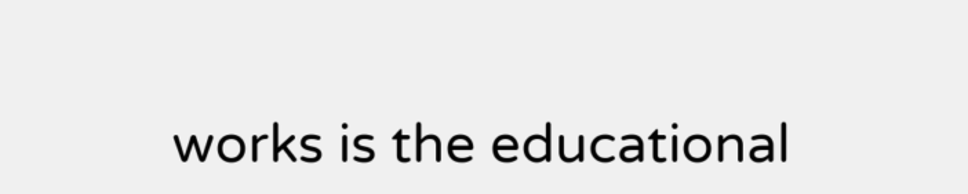works is the educational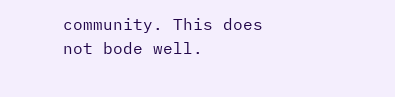community. This does not bode well.